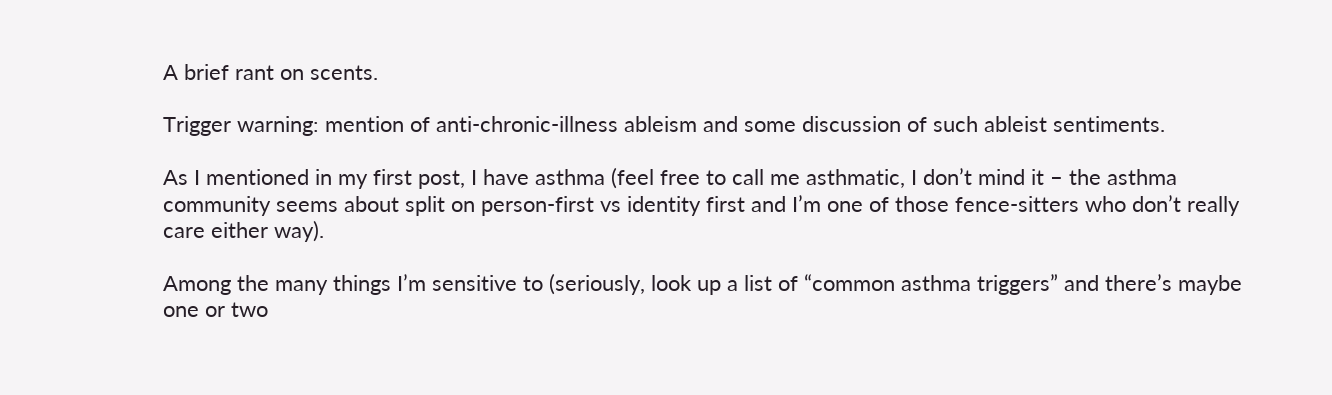A brief rant on scents.

Trigger warning: mention of anti-chronic-illness ableism and some discussion of such ableist sentiments.

As I mentioned in my first post, I have asthma (feel free to call me asthmatic, I don’t mind it – the asthma community seems about split on person-first vs identity first and I’m one of those fence-sitters who don’t really care either way).

Among the many things I’m sensitive to (seriously, look up a list of “common asthma triggers” and there’s maybe one or two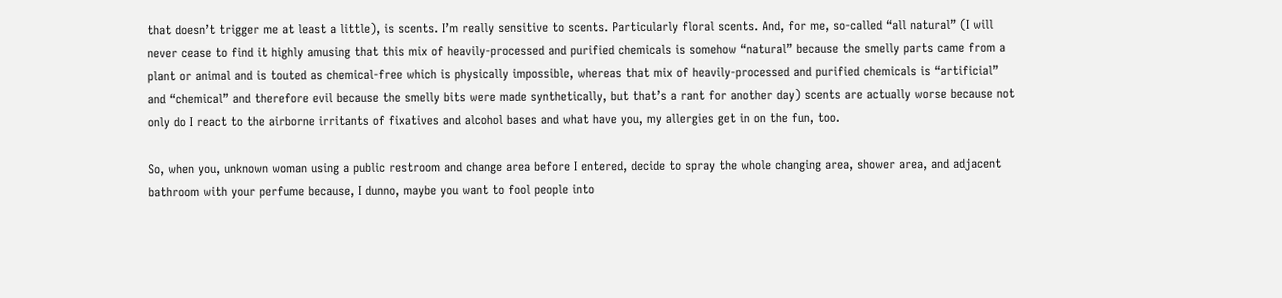that doesn’t trigger me at least a little), is scents. I’m really sensitive to scents. Particularly floral scents. And, for me, so-called “all natural” (I will never cease to find it highly amusing that this mix of heavily-processed and purified chemicals is somehow “natural” because the smelly parts came from a plant or animal and is touted as chemical-free which is physically impossible, whereas that mix of heavily-processed and purified chemicals is “artificial” and “chemical” and therefore evil because the smelly bits were made synthetically, but that’s a rant for another day) scents are actually worse because not only do I react to the airborne irritants of fixatives and alcohol bases and what have you, my allergies get in on the fun, too.

So, when you, unknown woman using a public restroom and change area before I entered, decide to spray the whole changing area, shower area, and adjacent bathroom with your perfume because, I dunno, maybe you want to fool people into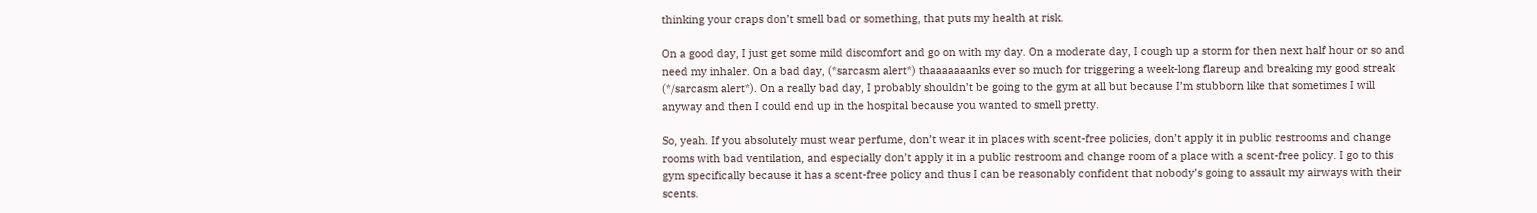thinking your craps don’t smell bad or something, that puts my health at risk.

On a good day, I just get some mild discomfort and go on with my day. On a moderate day, I cough up a storm for then next half hour or so and need my inhaler. On a bad day, (*sarcasm alert*) thaaaaaaanks ever so much for triggering a week-long flareup and breaking my good streak (*/sarcasm alert*). On a really bad day, I probably shouldn’t be going to the gym at all but because I’m stubborn like that sometimes I will anyway and then I could end up in the hospital because you wanted to smell pretty.

So, yeah. If you absolutely must wear perfume, don’t wear it in places with scent-free policies, don’t apply it in public restrooms and change rooms with bad ventilation, and especially don’t apply it in a public restroom and change room of a place with a scent-free policy. I go to this gym specifically because it has a scent-free policy and thus I can be reasonably confident that nobody’s going to assault my airways with their scents.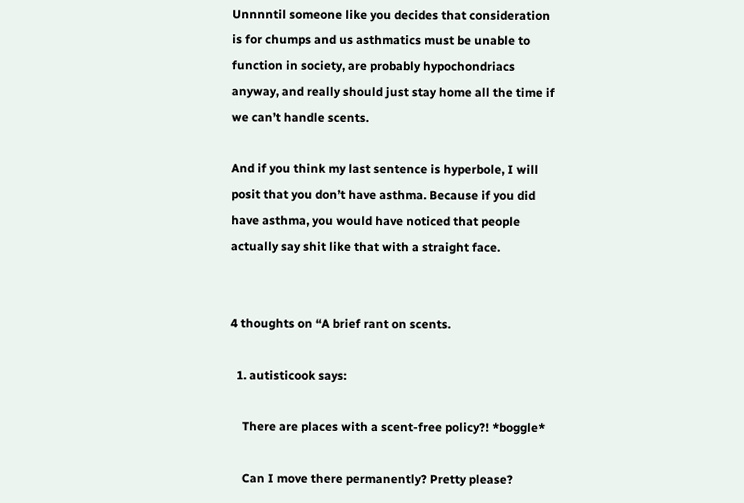Unnnntil someone like you decides that consideration is for chumps and us asthmatics must be unable to function in society, are probably hypochondriacs anyway, and really should just stay home all the time if we can’t handle scents.

And if you think my last sentence is hyperbole, I will posit that you don’t have asthma. Because if you did have asthma, you would have noticed that people actually say shit like that with a straight face.


4 thoughts on “A brief rant on scents.

  1. autisticook says:

    There are places with a scent-free policy?! *boggle*

    Can I move there permanently? Pretty please?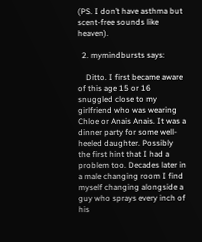(PS. I don’t have asthma but scent-free sounds like heaven).

  2. mymindbursts says:

    Ditto. I first became aware of this age 15 or 16 snuggled close to my girlfriend who was wearing Chloe or Anais Anais. It was a dinner party for some well-heeled daughter. Possibly the first hint that I had a problem too. Decades later in a male changing room I find myself changing alongside a guy who sprays every inch of his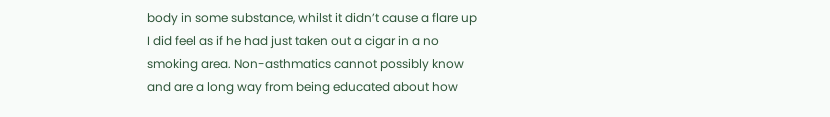body in some substance, whilst it didn’t cause a flare up I did feel as if he had just taken out a cigar in a no smoking area. Non-asthmatics cannot possibly know and are a long way from being educated about how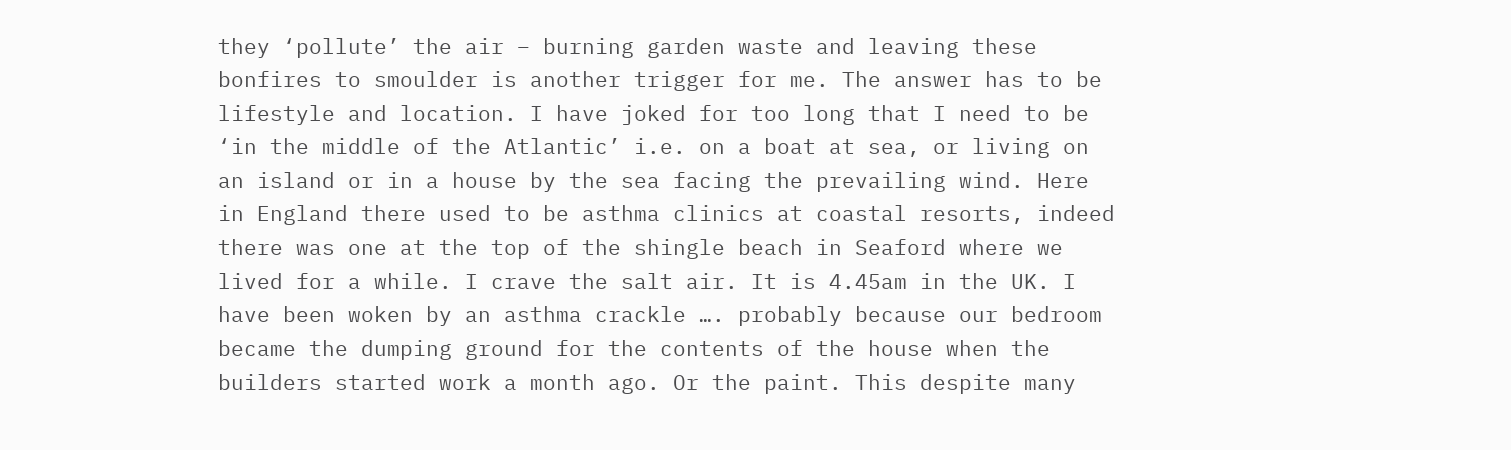they ‘pollute’ the air – burning garden waste and leaving these bonfires to smoulder is another trigger for me. The answer has to be lifestyle and location. I have joked for too long that I need to be ‘in the middle of the Atlantic’ i.e. on a boat at sea, or living on an island or in a house by the sea facing the prevailing wind. Here in England there used to be asthma clinics at coastal resorts, indeed there was one at the top of the shingle beach in Seaford where we lived for a while. I crave the salt air. It is 4.45am in the UK. I have been woken by an asthma crackle …. probably because our bedroom became the dumping ground for the contents of the house when the builders started work a month ago. Or the paint. This despite many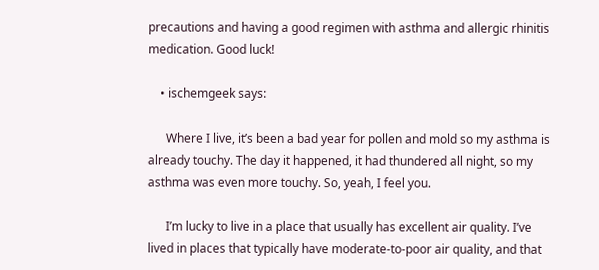precautions and having a good regimen with asthma and allergic rhinitis medication. Good luck!

    • ischemgeek says:

      Where I live, it’s been a bad year for pollen and mold so my asthma is already touchy. The day it happened, it had thundered all night, so my asthma was even more touchy. So, yeah, I feel you.

      I’m lucky to live in a place that usually has excellent air quality. I’ve lived in places that typically have moderate-to-poor air quality, and that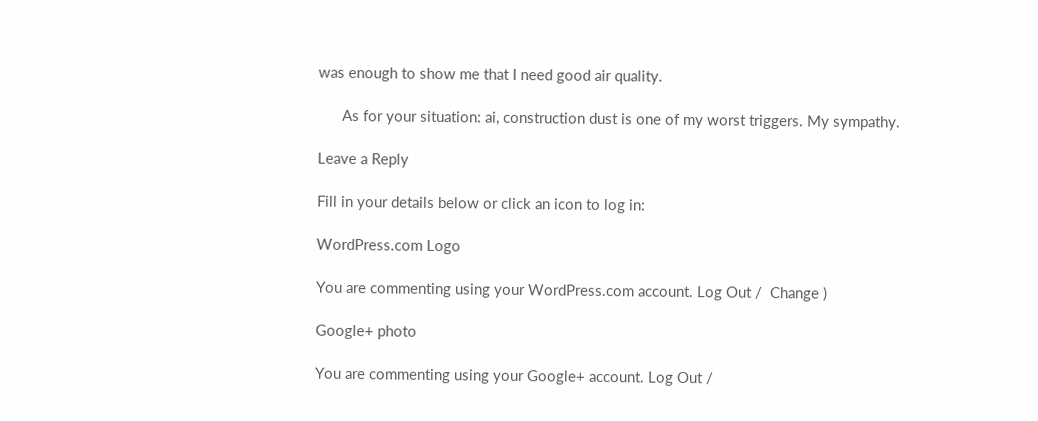was enough to show me that I need good air quality.

      As for your situation: ai, construction dust is one of my worst triggers. My sympathy.

Leave a Reply

Fill in your details below or click an icon to log in:

WordPress.com Logo

You are commenting using your WordPress.com account. Log Out /  Change )

Google+ photo

You are commenting using your Google+ account. Log Out /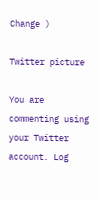Change )

Twitter picture

You are commenting using your Twitter account. Log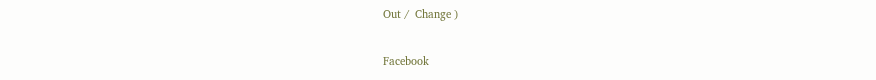Out /  Change )

Facebook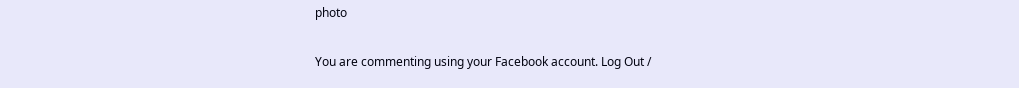photo

You are commenting using your Facebook account. Log Out /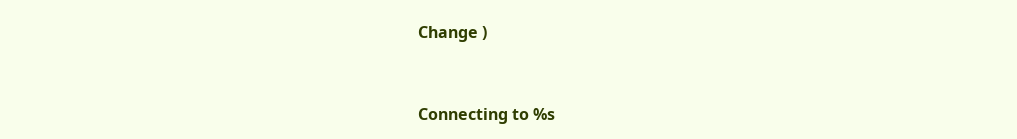Change )


Connecting to %s